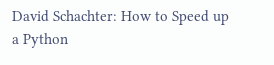David Schachter: How to Speed up a Python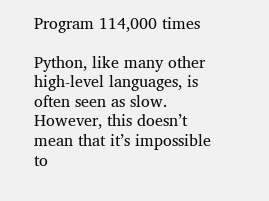Program 114,000 times

Python, like many other high-level languages, is often seen as slow. However, this doesn’t mean that it’s impossible to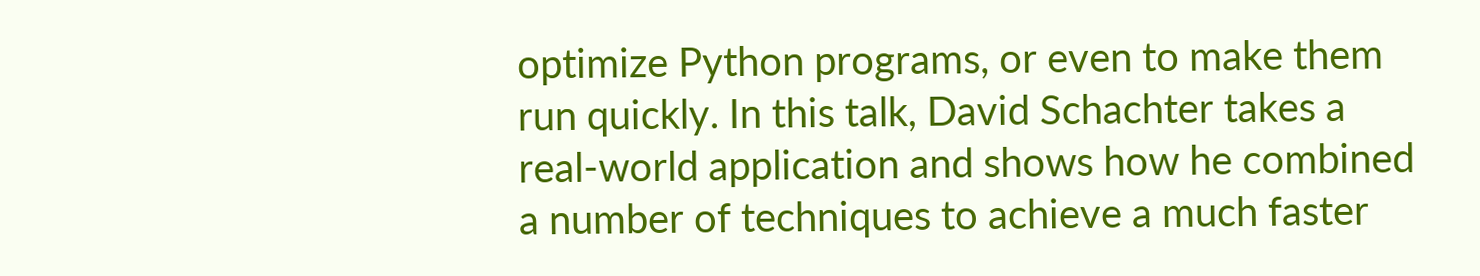optimize Python programs, or even to make them run quickly. In this talk, David Schachter takes a real-world application and shows how he combined a number of techniques to achieve a much faster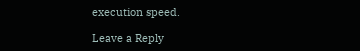execution speed.

Leave a Reply